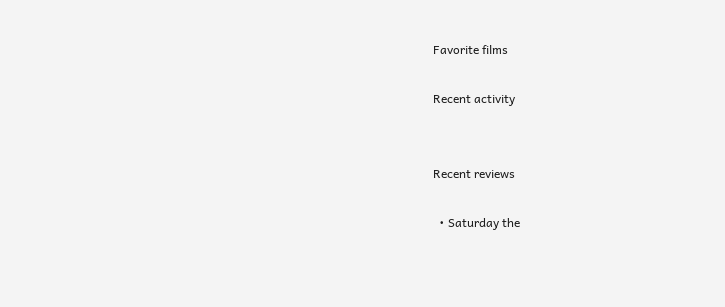Favorite films

Recent activity


Recent reviews

  • Saturday the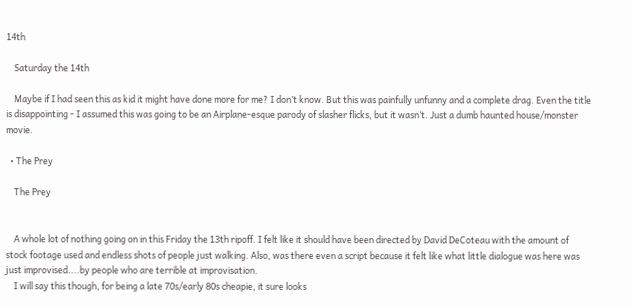14th

    Saturday the 14th

    Maybe if I had seen this as kid it might have done more for me? I don’t know. But this was painfully unfunny and a complete drag. Even the title is disappointing - I assumed this was going to be an Airplane-esque parody of slasher flicks, but it wasn’t. Just a dumb haunted house/monster movie.

  • The Prey

    The Prey


    A whole lot of nothing going on in this Friday the 13th ripoff. I felt like it should have been directed by David DeCoteau with the amount of stock footage used and endless shots of people just walking. Also, was there even a script because it felt like what little dialogue was here was just improvised....by people who are terrible at improvisation.
    I will say this though, for being a late 70s/early 80s cheapie, it sure looks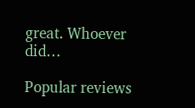great. Whoever did…

Popular reviews